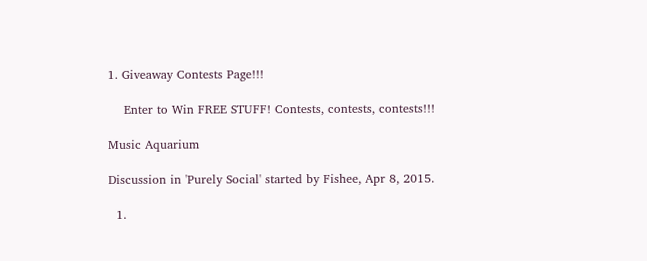1. Giveaway Contests Page!!!

    Enter to Win FREE STUFF! Contests, contests, contests!!!

Music Aquarium

Discussion in 'Purely Social' started by Fishee, Apr 8, 2015.

  1.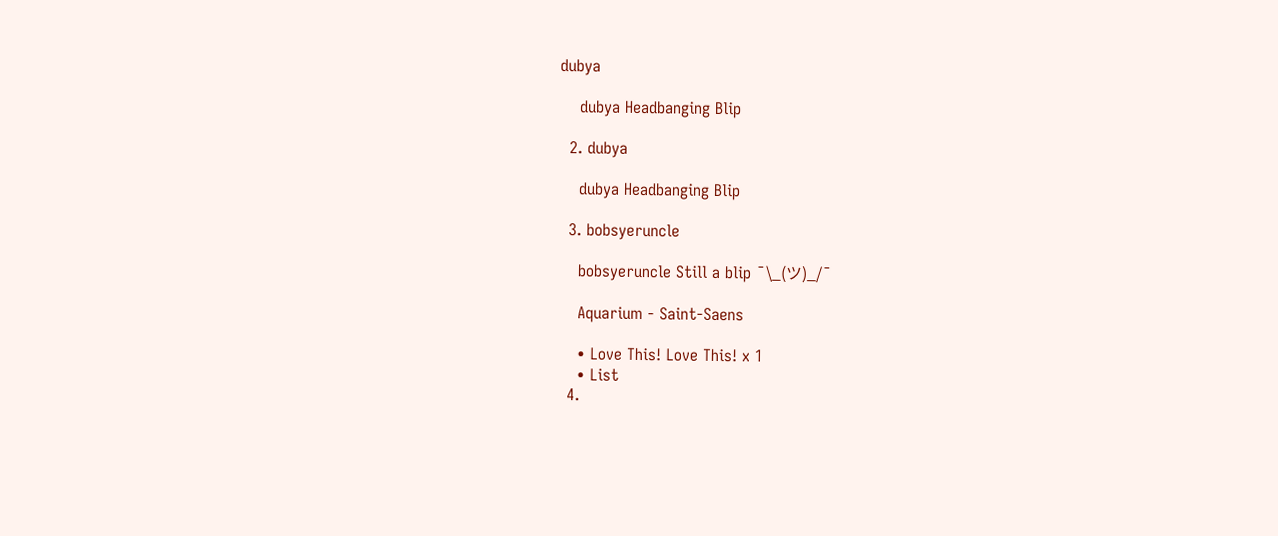dubya

    dubya Headbanging Blip

  2. dubya

    dubya Headbanging Blip

  3. bobsyeruncle

    bobsyeruncle Still a blip ¯\_(ツ)_/¯

    Aquarium - Saint-Saens

    • Love This! Love This! x 1
    • List
  4.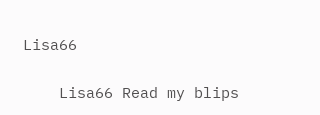Lisa66

    Lisa66 Read my blips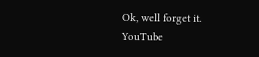Ok, well forget it. YouTube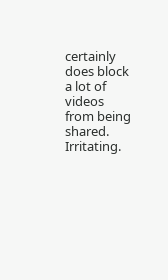certainly does block a lot of videos from being shared. Irritating.